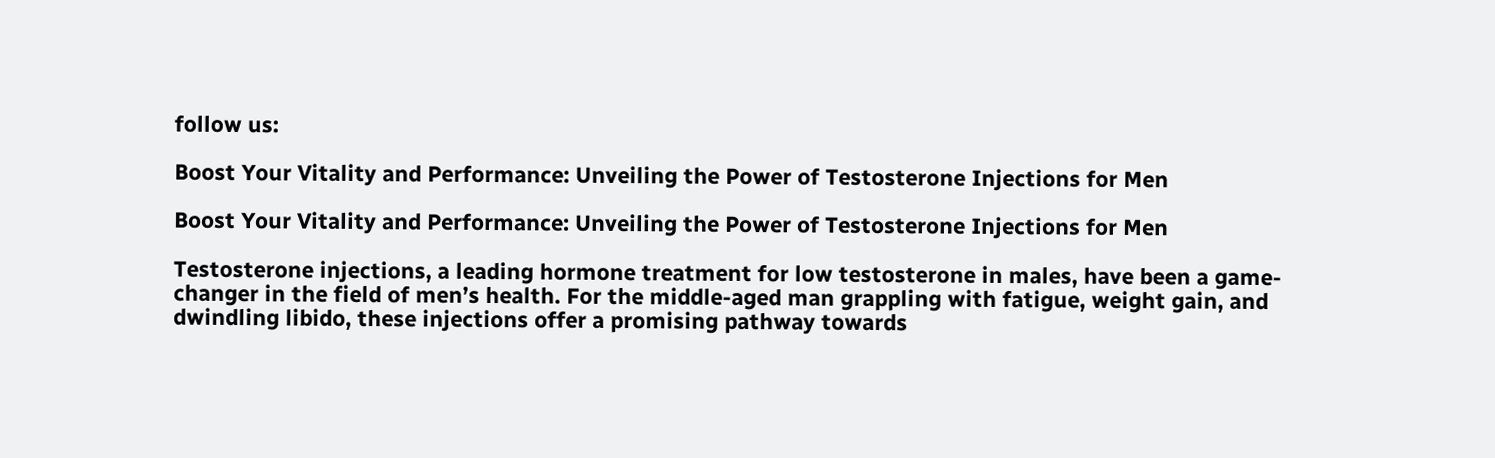follow us:

Boost Your Vitality and Performance: Unveiling the Power of Testosterone Injections for Men

Boost Your Vitality and Performance: Unveiling the Power of Testosterone Injections for Men

Testosterone injections, a leading hormone treatment for low testosterone in males, have been a game-changer in the field of men’s health. For the middle-aged man grappling with fatigue, weight gain, and dwindling libido, these injections offer a promising pathway towards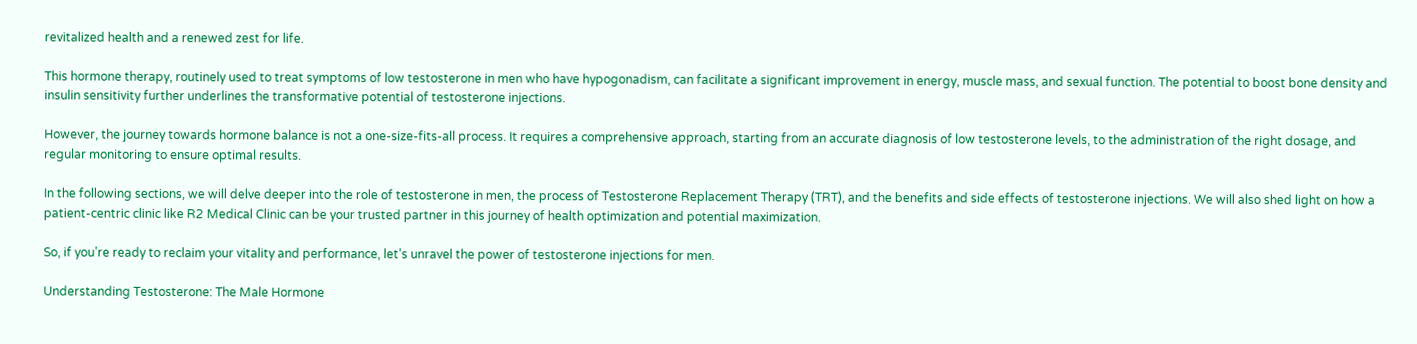revitalized health and a renewed zest for life.

This hormone therapy, routinely used to treat symptoms of low testosterone in men who have hypogonadism, can facilitate a significant improvement in energy, muscle mass, and sexual function. The potential to boost bone density and insulin sensitivity further underlines the transformative potential of testosterone injections.

However, the journey towards hormone balance is not a one-size-fits-all process. It requires a comprehensive approach, starting from an accurate diagnosis of low testosterone levels, to the administration of the right dosage, and regular monitoring to ensure optimal results.

In the following sections, we will delve deeper into the role of testosterone in men, the process of Testosterone Replacement Therapy (TRT), and the benefits and side effects of testosterone injections. We will also shed light on how a patient-centric clinic like R2 Medical Clinic can be your trusted partner in this journey of health optimization and potential maximization.

So, if you’re ready to reclaim your vitality and performance, let’s unravel the power of testosterone injections for men.

Understanding Testosterone: The Male Hormone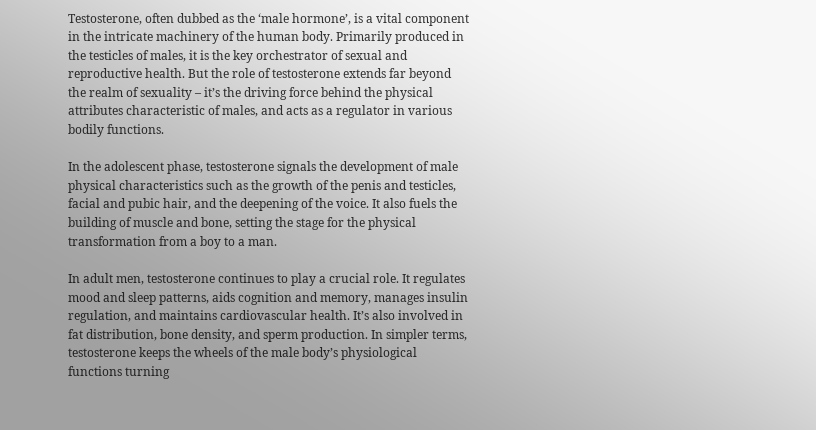Testosterone, often dubbed as the ‘male hormone’, is a vital component in the intricate machinery of the human body. Primarily produced in the testicles of males, it is the key orchestrator of sexual and reproductive health. But the role of testosterone extends far beyond the realm of sexuality – it’s the driving force behind the physical attributes characteristic of males, and acts as a regulator in various bodily functions.

In the adolescent phase, testosterone signals the development of male physical characteristics such as the growth of the penis and testicles, facial and pubic hair, and the deepening of the voice. It also fuels the building of muscle and bone, setting the stage for the physical transformation from a boy to a man.

In adult men, testosterone continues to play a crucial role. It regulates mood and sleep patterns, aids cognition and memory, manages insulin regulation, and maintains cardiovascular health. It’s also involved in fat distribution, bone density, and sperm production. In simpler terms, testosterone keeps the wheels of the male body’s physiological functions turning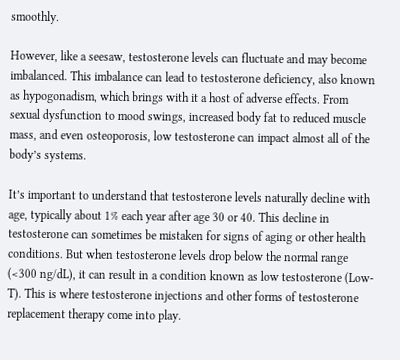smoothly.

However, like a seesaw, testosterone levels can fluctuate and may become imbalanced. This imbalance can lead to testosterone deficiency, also known as hypogonadism, which brings with it a host of adverse effects. From sexual dysfunction to mood swings, increased body fat to reduced muscle mass, and even osteoporosis, low testosterone can impact almost all of the body’s systems.

It’s important to understand that testosterone levels naturally decline with age, typically about 1% each year after age 30 or 40. This decline in testosterone can sometimes be mistaken for signs of aging or other health conditions. But when testosterone levels drop below the normal range (<300 ng/dL), it can result in a condition known as low testosterone (Low-T). This is where testosterone injections and other forms of testosterone replacement therapy come into play.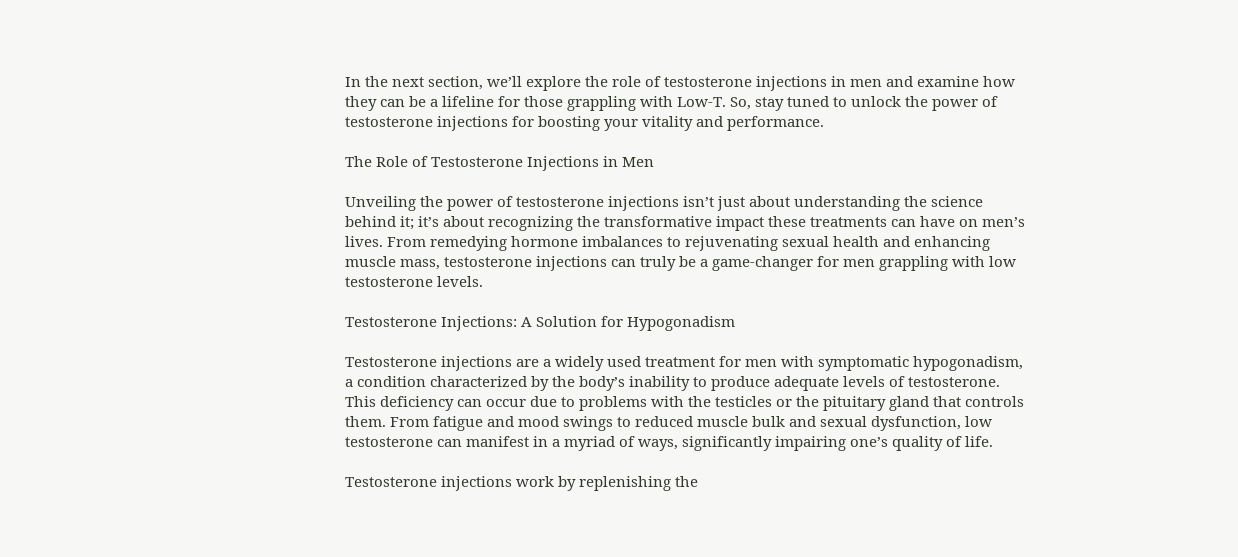In the next section, we’ll explore the role of testosterone injections in men and examine how they can be a lifeline for those grappling with Low-T. So, stay tuned to unlock the power of testosterone injections for boosting your vitality and performance.

The Role of Testosterone Injections in Men

Unveiling the power of testosterone injections isn’t just about understanding the science behind it; it’s about recognizing the transformative impact these treatments can have on men’s lives. From remedying hormone imbalances to rejuvenating sexual health and enhancing muscle mass, testosterone injections can truly be a game-changer for men grappling with low testosterone levels.

Testosterone Injections: A Solution for Hypogonadism

Testosterone injections are a widely used treatment for men with symptomatic hypogonadism, a condition characterized by the body’s inability to produce adequate levels of testosterone. This deficiency can occur due to problems with the testicles or the pituitary gland that controls them. From fatigue and mood swings to reduced muscle bulk and sexual dysfunction, low testosterone can manifest in a myriad of ways, significantly impairing one’s quality of life.

Testosterone injections work by replenishing the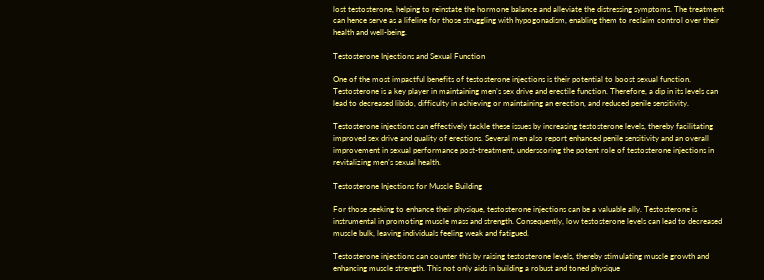lost testosterone, helping to reinstate the hormone balance and alleviate the distressing symptoms. The treatment can hence serve as a lifeline for those struggling with hypogonadism, enabling them to reclaim control over their health and well-being.

Testosterone Injections and Sexual Function

One of the most impactful benefits of testosterone injections is their potential to boost sexual function. Testosterone is a key player in maintaining men’s sex drive and erectile function. Therefore, a dip in its levels can lead to decreased libido, difficulty in achieving or maintaining an erection, and reduced penile sensitivity.

Testosterone injections can effectively tackle these issues by increasing testosterone levels, thereby facilitating improved sex drive and quality of erections. Several men also report enhanced penile sensitivity and an overall improvement in sexual performance post-treatment, underscoring the potent role of testosterone injections in revitalizing men’s sexual health.

Testosterone Injections for Muscle Building

For those seeking to enhance their physique, testosterone injections can be a valuable ally. Testosterone is instrumental in promoting muscle mass and strength. Consequently, low testosterone levels can lead to decreased muscle bulk, leaving individuals feeling weak and fatigued.

Testosterone injections can counter this by raising testosterone levels, thereby stimulating muscle growth and enhancing muscle strength. This not only aids in building a robust and toned physique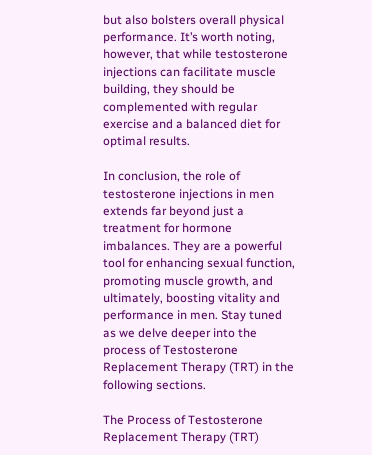but also bolsters overall physical performance. It’s worth noting, however, that while testosterone injections can facilitate muscle building, they should be complemented with regular exercise and a balanced diet for optimal results.

In conclusion, the role of testosterone injections in men extends far beyond just a treatment for hormone imbalances. They are a powerful tool for enhancing sexual function, promoting muscle growth, and ultimately, boosting vitality and performance in men. Stay tuned as we delve deeper into the process of Testosterone Replacement Therapy (TRT) in the following sections.

The Process of Testosterone Replacement Therapy (TRT)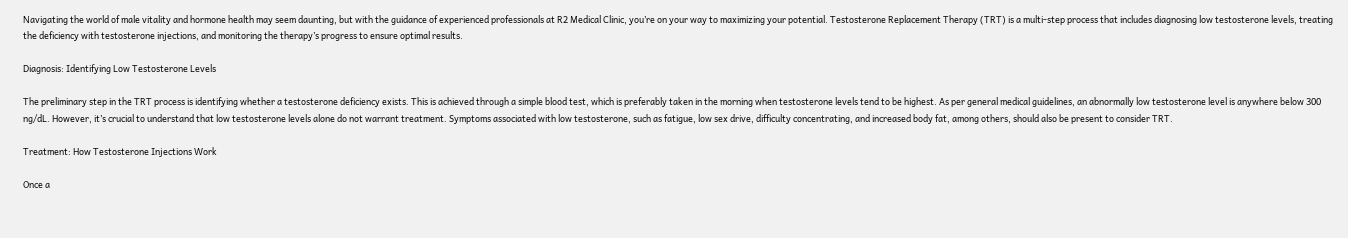Navigating the world of male vitality and hormone health may seem daunting, but with the guidance of experienced professionals at R2 Medical Clinic, you’re on your way to maximizing your potential. Testosterone Replacement Therapy (TRT) is a multi-step process that includes diagnosing low testosterone levels, treating the deficiency with testosterone injections, and monitoring the therapy’s progress to ensure optimal results.

Diagnosis: Identifying Low Testosterone Levels

The preliminary step in the TRT process is identifying whether a testosterone deficiency exists. This is achieved through a simple blood test, which is preferably taken in the morning when testosterone levels tend to be highest. As per general medical guidelines, an abnormally low testosterone level is anywhere below 300 ng/dL. However, it’s crucial to understand that low testosterone levels alone do not warrant treatment. Symptoms associated with low testosterone, such as fatigue, low sex drive, difficulty concentrating, and increased body fat, among others, should also be present to consider TRT.

Treatment: How Testosterone Injections Work

Once a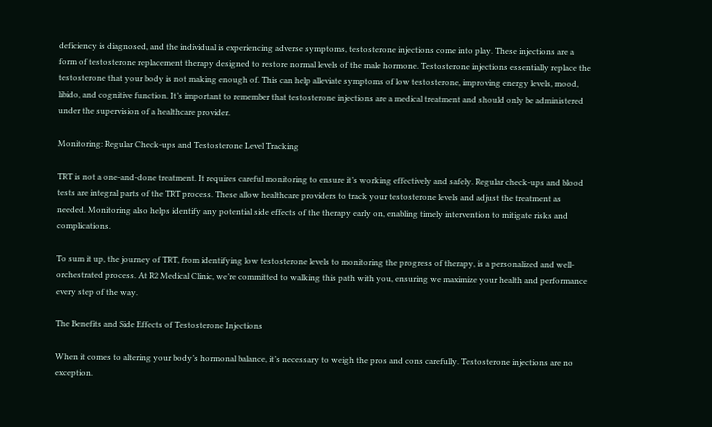deficiency is diagnosed, and the individual is experiencing adverse symptoms, testosterone injections come into play. These injections are a form of testosterone replacement therapy designed to restore normal levels of the male hormone. Testosterone injections essentially replace the testosterone that your body is not making enough of. This can help alleviate symptoms of low testosterone, improving energy levels, mood, libido, and cognitive function. It’s important to remember that testosterone injections are a medical treatment and should only be administered under the supervision of a healthcare provider.

Monitoring: Regular Check-ups and Testosterone Level Tracking

TRT is not a one-and-done treatment. It requires careful monitoring to ensure it’s working effectively and safely. Regular check-ups and blood tests are integral parts of the TRT process. These allow healthcare providers to track your testosterone levels and adjust the treatment as needed. Monitoring also helps identify any potential side effects of the therapy early on, enabling timely intervention to mitigate risks and complications.

To sum it up, the journey of TRT, from identifying low testosterone levels to monitoring the progress of therapy, is a personalized and well-orchestrated process. At R2 Medical Clinic, we’re committed to walking this path with you, ensuring we maximize your health and performance every step of the way.

The Benefits and Side Effects of Testosterone Injections

When it comes to altering your body’s hormonal balance, it’s necessary to weigh the pros and cons carefully. Testosterone injections are no exception.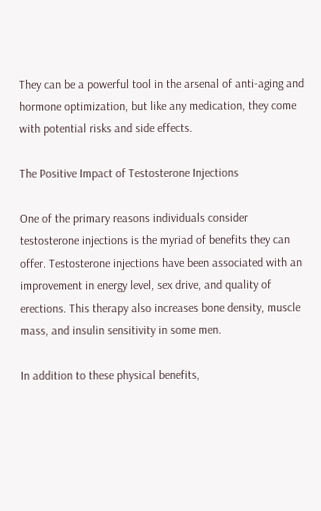They can be a powerful tool in the arsenal of anti-aging and hormone optimization, but like any medication, they come with potential risks and side effects.

The Positive Impact of Testosterone Injections

One of the primary reasons individuals consider testosterone injections is the myriad of benefits they can offer. Testosterone injections have been associated with an improvement in energy level, sex drive, and quality of erections. This therapy also increases bone density, muscle mass, and insulin sensitivity in some men.

In addition to these physical benefits,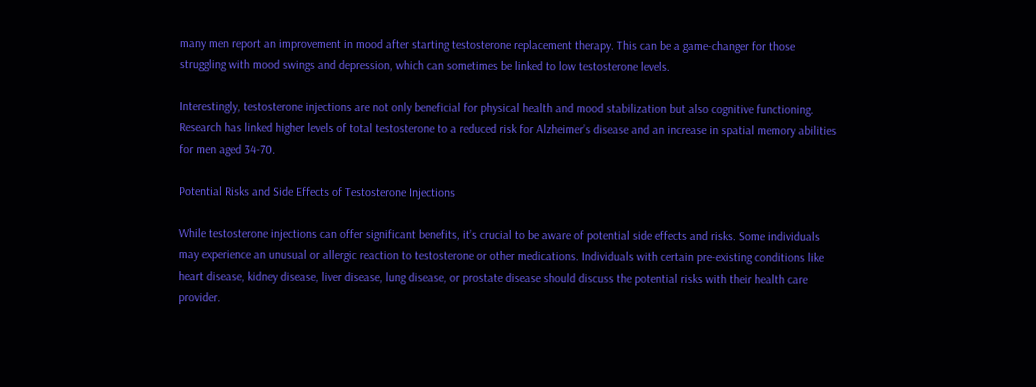many men report an improvement in mood after starting testosterone replacement therapy. This can be a game-changer for those struggling with mood swings and depression, which can sometimes be linked to low testosterone levels.

Interestingly, testosterone injections are not only beneficial for physical health and mood stabilization but also cognitive functioning. Research has linked higher levels of total testosterone to a reduced risk for Alzheimer’s disease and an increase in spatial memory abilities for men aged 34-70.

Potential Risks and Side Effects of Testosterone Injections

While testosterone injections can offer significant benefits, it’s crucial to be aware of potential side effects and risks. Some individuals may experience an unusual or allergic reaction to testosterone or other medications. Individuals with certain pre-existing conditions like heart disease, kidney disease, liver disease, lung disease, or prostate disease should discuss the potential risks with their health care provider.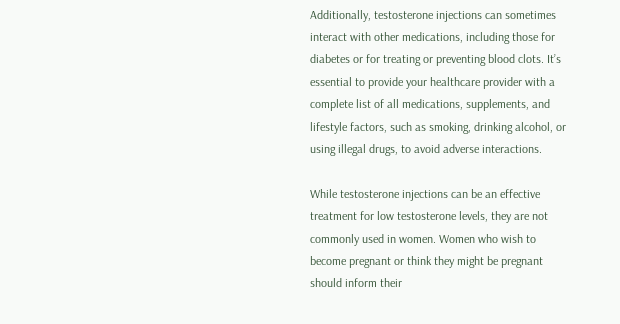Additionally, testosterone injections can sometimes interact with other medications, including those for diabetes or for treating or preventing blood clots. It’s essential to provide your healthcare provider with a complete list of all medications, supplements, and lifestyle factors, such as smoking, drinking alcohol, or using illegal drugs, to avoid adverse interactions.

While testosterone injections can be an effective treatment for low testosterone levels, they are not commonly used in women. Women who wish to become pregnant or think they might be pregnant should inform their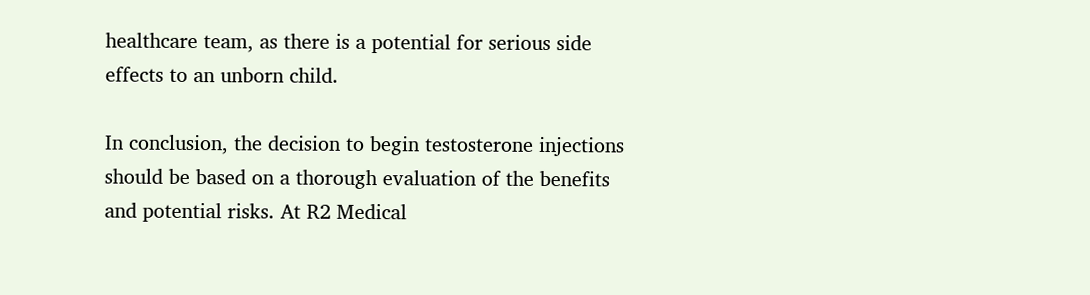healthcare team, as there is a potential for serious side effects to an unborn child.

In conclusion, the decision to begin testosterone injections should be based on a thorough evaluation of the benefits and potential risks. At R2 Medical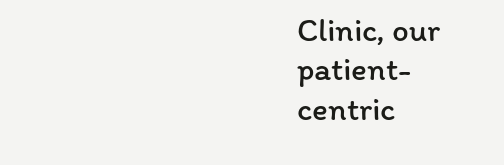Clinic, our patient-centric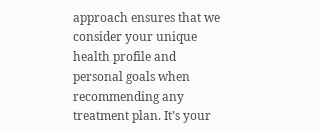approach ensures that we consider your unique health profile and personal goals when recommending any treatment plan. It’s your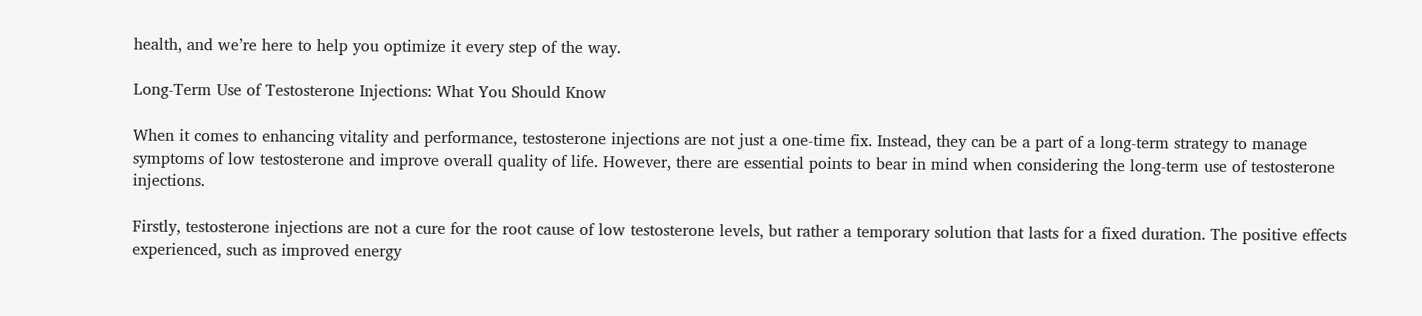health, and we’re here to help you optimize it every step of the way.

Long-Term Use of Testosterone Injections: What You Should Know

When it comes to enhancing vitality and performance, testosterone injections are not just a one-time fix. Instead, they can be a part of a long-term strategy to manage symptoms of low testosterone and improve overall quality of life. However, there are essential points to bear in mind when considering the long-term use of testosterone injections.

Firstly, testosterone injections are not a cure for the root cause of low testosterone levels, but rather a temporary solution that lasts for a fixed duration. The positive effects experienced, such as improved energy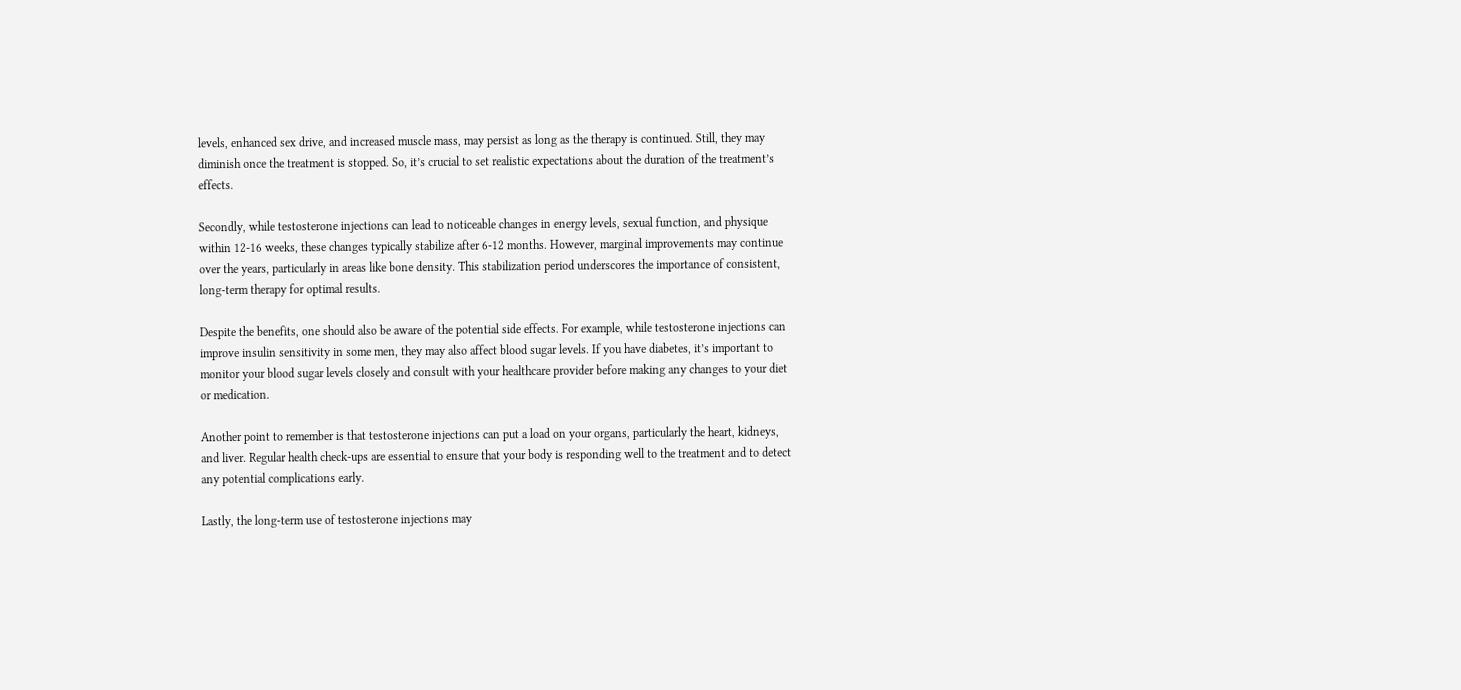levels, enhanced sex drive, and increased muscle mass, may persist as long as the therapy is continued. Still, they may diminish once the treatment is stopped. So, it’s crucial to set realistic expectations about the duration of the treatment’s effects.

Secondly, while testosterone injections can lead to noticeable changes in energy levels, sexual function, and physique within 12-16 weeks, these changes typically stabilize after 6-12 months. However, marginal improvements may continue over the years, particularly in areas like bone density. This stabilization period underscores the importance of consistent, long-term therapy for optimal results.

Despite the benefits, one should also be aware of the potential side effects. For example, while testosterone injections can improve insulin sensitivity in some men, they may also affect blood sugar levels. If you have diabetes, it’s important to monitor your blood sugar levels closely and consult with your healthcare provider before making any changes to your diet or medication.

Another point to remember is that testosterone injections can put a load on your organs, particularly the heart, kidneys, and liver. Regular health check-ups are essential to ensure that your body is responding well to the treatment and to detect any potential complications early.

Lastly, the long-term use of testosterone injections may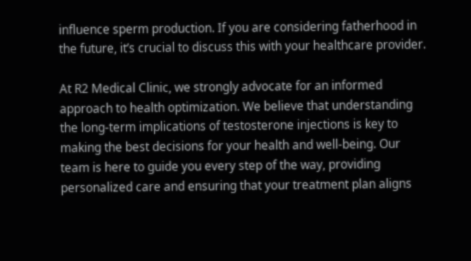influence sperm production. If you are considering fatherhood in the future, it’s crucial to discuss this with your healthcare provider.

At R2 Medical Clinic, we strongly advocate for an informed approach to health optimization. We believe that understanding the long-term implications of testosterone injections is key to making the best decisions for your health and well-being. Our team is here to guide you every step of the way, providing personalized care and ensuring that your treatment plan aligns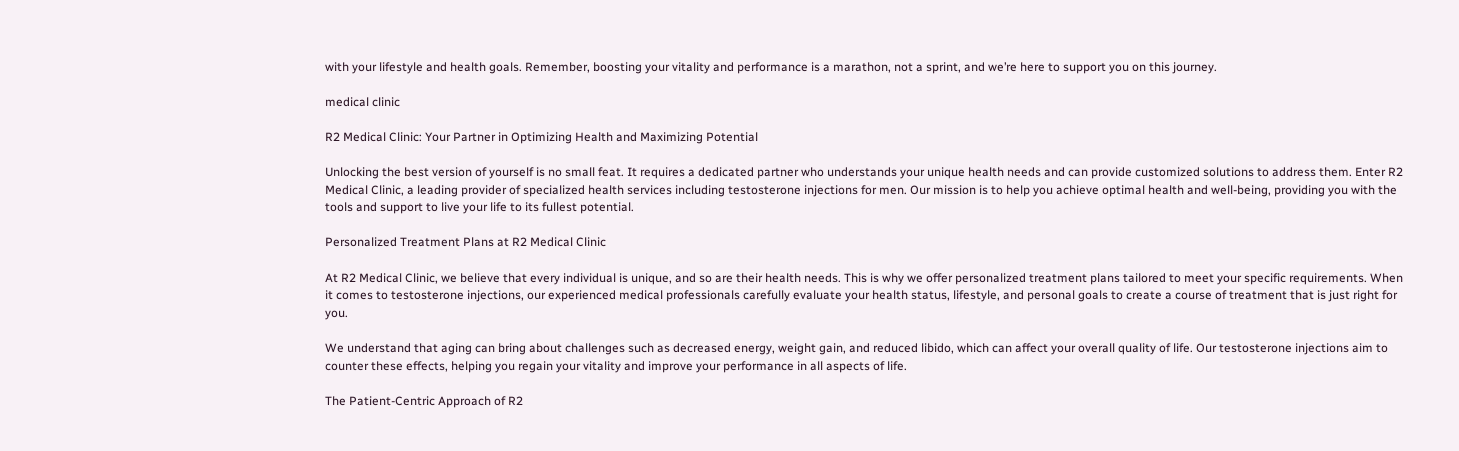with your lifestyle and health goals. Remember, boosting your vitality and performance is a marathon, not a sprint, and we’re here to support you on this journey.

medical clinic

R2 Medical Clinic: Your Partner in Optimizing Health and Maximizing Potential

Unlocking the best version of yourself is no small feat. It requires a dedicated partner who understands your unique health needs and can provide customized solutions to address them. Enter R2 Medical Clinic, a leading provider of specialized health services including testosterone injections for men. Our mission is to help you achieve optimal health and well-being, providing you with the tools and support to live your life to its fullest potential.

Personalized Treatment Plans at R2 Medical Clinic

At R2 Medical Clinic, we believe that every individual is unique, and so are their health needs. This is why we offer personalized treatment plans tailored to meet your specific requirements. When it comes to testosterone injections, our experienced medical professionals carefully evaluate your health status, lifestyle, and personal goals to create a course of treatment that is just right for you.

We understand that aging can bring about challenges such as decreased energy, weight gain, and reduced libido, which can affect your overall quality of life. Our testosterone injections aim to counter these effects, helping you regain your vitality and improve your performance in all aspects of life.

The Patient-Centric Approach of R2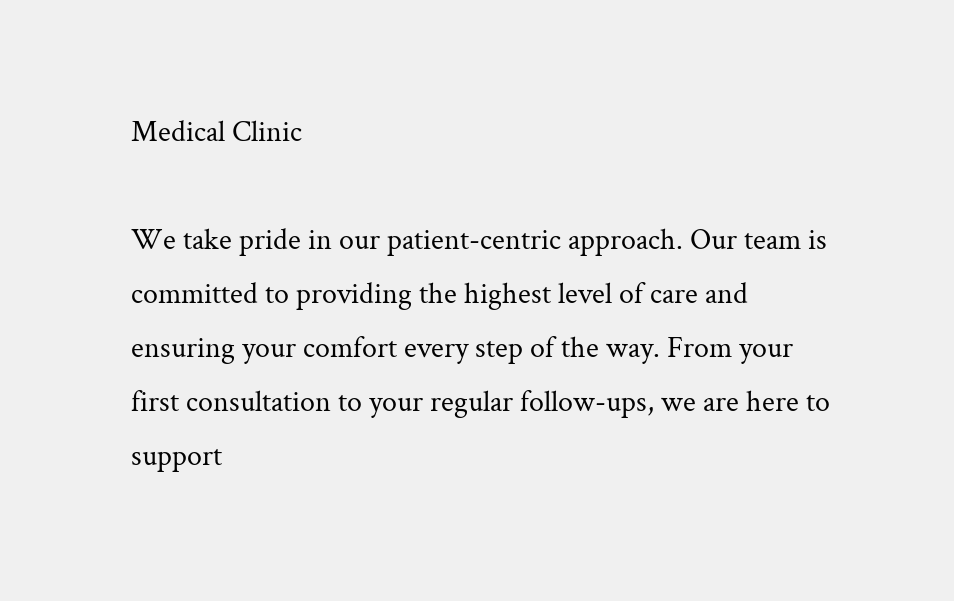Medical Clinic

We take pride in our patient-centric approach. Our team is committed to providing the highest level of care and ensuring your comfort every step of the way. From your first consultation to your regular follow-ups, we are here to support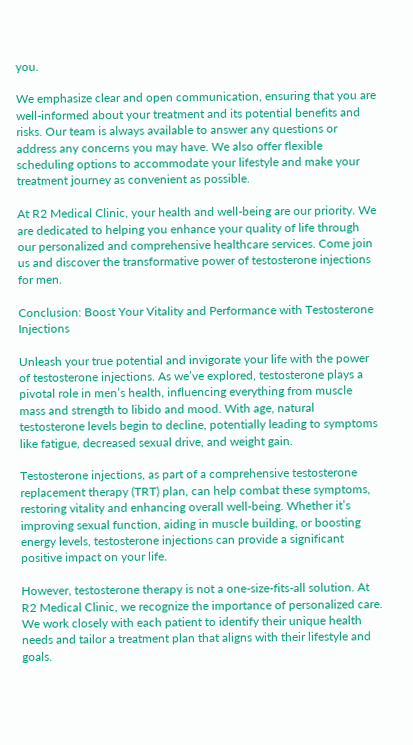you.

We emphasize clear and open communication, ensuring that you are well-informed about your treatment and its potential benefits and risks. Our team is always available to answer any questions or address any concerns you may have. We also offer flexible scheduling options to accommodate your lifestyle and make your treatment journey as convenient as possible.

At R2 Medical Clinic, your health and well-being are our priority. We are dedicated to helping you enhance your quality of life through our personalized and comprehensive healthcare services. Come join us and discover the transformative power of testosterone injections for men.

Conclusion: Boost Your Vitality and Performance with Testosterone Injections

Unleash your true potential and invigorate your life with the power of testosterone injections. As we’ve explored, testosterone plays a pivotal role in men’s health, influencing everything from muscle mass and strength to libido and mood. With age, natural testosterone levels begin to decline, potentially leading to symptoms like fatigue, decreased sexual drive, and weight gain.

Testosterone injections, as part of a comprehensive testosterone replacement therapy (TRT) plan, can help combat these symptoms, restoring vitality and enhancing overall well-being. Whether it’s improving sexual function, aiding in muscle building, or boosting energy levels, testosterone injections can provide a significant positive impact on your life.

However, testosterone therapy is not a one-size-fits-all solution. At R2 Medical Clinic, we recognize the importance of personalized care. We work closely with each patient to identify their unique health needs and tailor a treatment plan that aligns with their lifestyle and goals.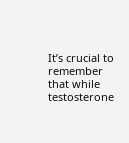It’s crucial to remember that while testosterone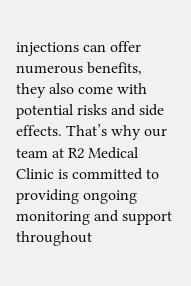injections can offer numerous benefits, they also come with potential risks and side effects. That’s why our team at R2 Medical Clinic is committed to providing ongoing monitoring and support throughout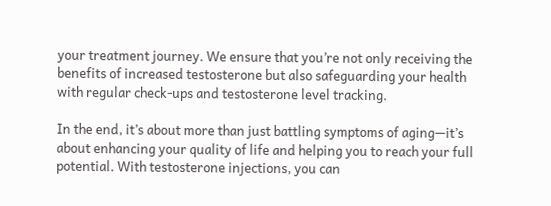your treatment journey. We ensure that you’re not only receiving the benefits of increased testosterone but also safeguarding your health with regular check-ups and testosterone level tracking.

In the end, it’s about more than just battling symptoms of aging—it’s about enhancing your quality of life and helping you to reach your full potential. With testosterone injections, you can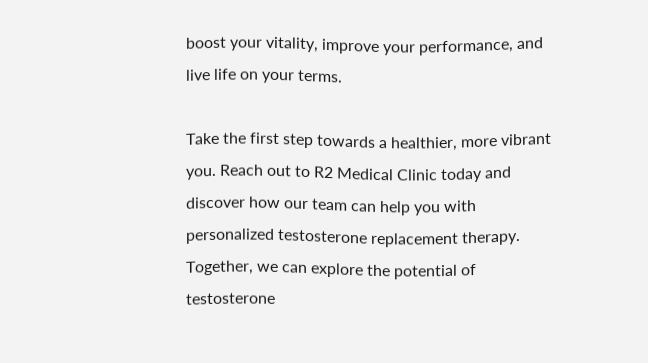boost your vitality, improve your performance, and live life on your terms.

Take the first step towards a healthier, more vibrant you. Reach out to R2 Medical Clinic today and discover how our team can help you with personalized testosterone replacement therapy. Together, we can explore the potential of testosterone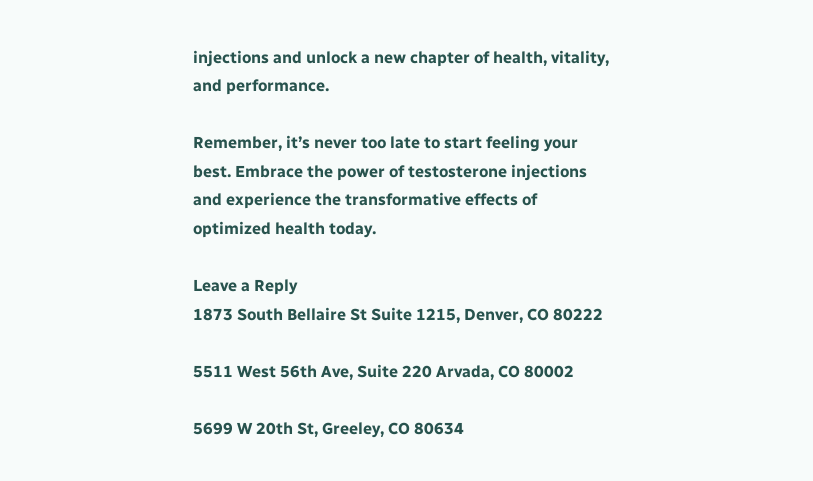injections and unlock a new chapter of health, vitality, and performance.

Remember, it’s never too late to start feeling your best. Embrace the power of testosterone injections and experience the transformative effects of optimized health today.

Leave a Reply
1873 South Bellaire St Suite 1215, Denver, CO 80222

5511 West 56th Ave, Suite 220 Arvada, CO 80002

5699 W 20th St, Greeley, CO 80634